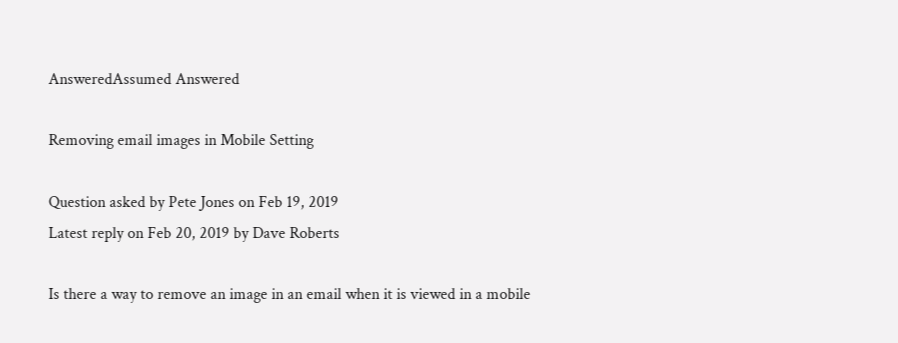AnsweredAssumed Answered

Removing email images in Mobile Setting

Question asked by Pete Jones on Feb 19, 2019
Latest reply on Feb 20, 2019 by Dave Roberts

Is there a way to remove an image in an email when it is viewed in a mobile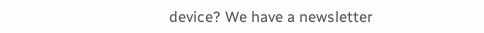device? We have a newsletter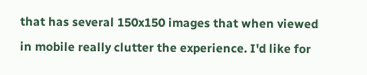that has several 150x150 images that when viewed in mobile really clutter the experience. I'd like for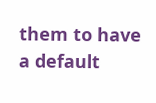them to have a default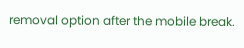removal option after the mobile break.